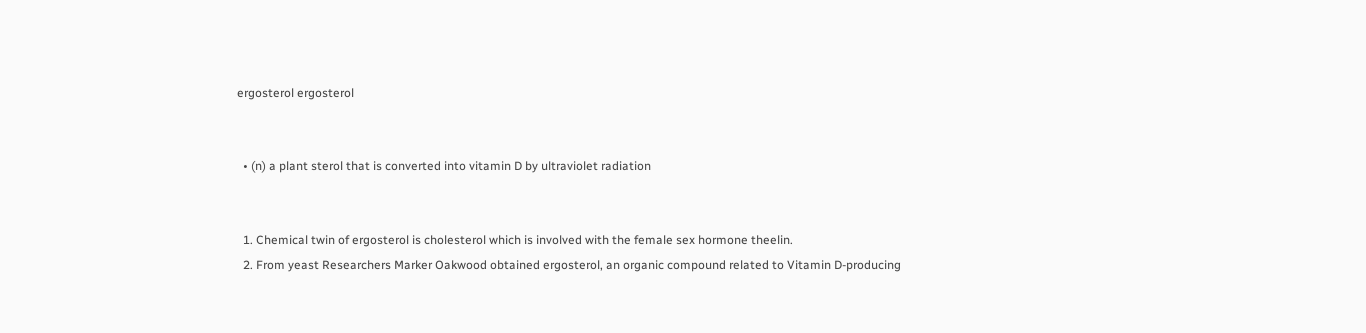ergosterol ergosterol


  • (n) a plant sterol that is converted into vitamin D by ultraviolet radiation


  1. Chemical twin of ergosterol is cholesterol which is involved with the female sex hormone theelin.
  2. From yeast Researchers Marker Oakwood obtained ergosterol, an organic compound related to Vitamin D-producing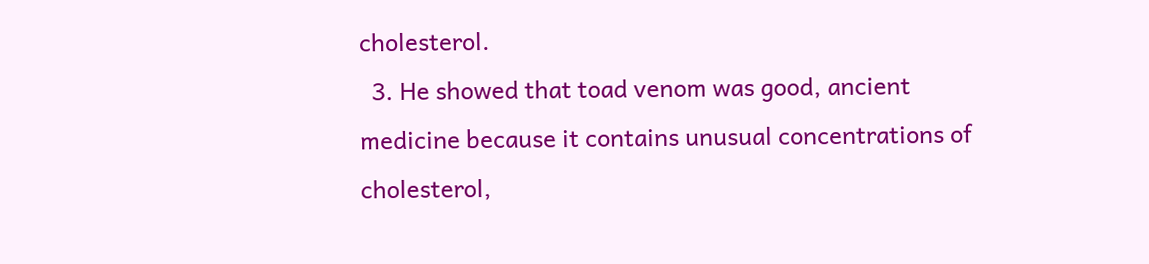cholesterol.
  3. He showed that toad venom was good, ancient medicine because it contains unusual concentrations of cholesterol,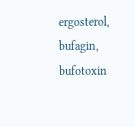ergosterol, bufagin, bufotoxin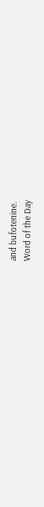and bufotenine.
Word of the Day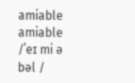amiable amiable
/ˈeɪ mi ə bəl /